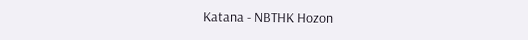Katana - NBTHK Hozon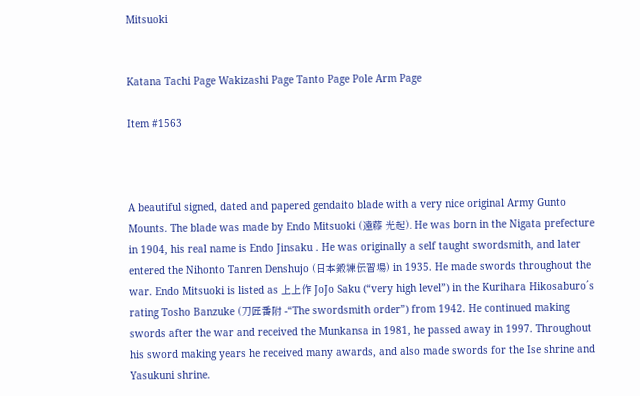Mitsuoki


Katana Tachi Page Wakizashi Page Tanto Page Pole Arm Page

Item #1563



A beautiful signed, dated and papered gendaito blade with a very nice original Army Gunto Mounts. The blade was made by Endo Mitsuoki (遠藤 光起). He was born in the Nigata prefecture in 1904, his real name is Endo Jinsaku . He was originally a self taught swordsmith, and later entered the Nihonto Tanren Denshujo (日本鍛練伝習場) in 1935. He made swords throughout the war. Endo Mitsuoki is listed as 上上作 JoJo Saku (“very high level”) in the Kurihara Hikosaburo´s rating Tosho Banzuke (刀匠番附 -“The swordsmith order”) from 1942. He continued making swords after the war and received the Munkansa in 1981, he passed away in 1997. Throughout his sword making years he received many awards, and also made swords for the Ise shrine and Yasukuni shrine.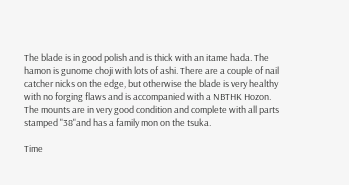The blade is in good polish and is thick with an itame hada. The hamon is gunome choji with lots of ashi. There are a couple of nail catcher nicks on the edge, but otherwise the blade is very healthy with no forging flaws and is accompanied with a NBTHK Hozon.
The mounts are in very good condition and complete with all parts stamped "38"and has a family mon on the tsuka.

Time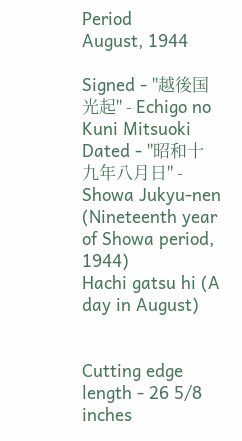Period
August, 1944

Signed - "越後国光起" - Echigo no Kuni Mitsuoki
Dated - "昭和十九年八月日" - Showa Jukyu-nen (Nineteenth year of Showa period, 1944)
Hachi gatsu hi (A day in August)


Cutting edge length - 26 5/8 inches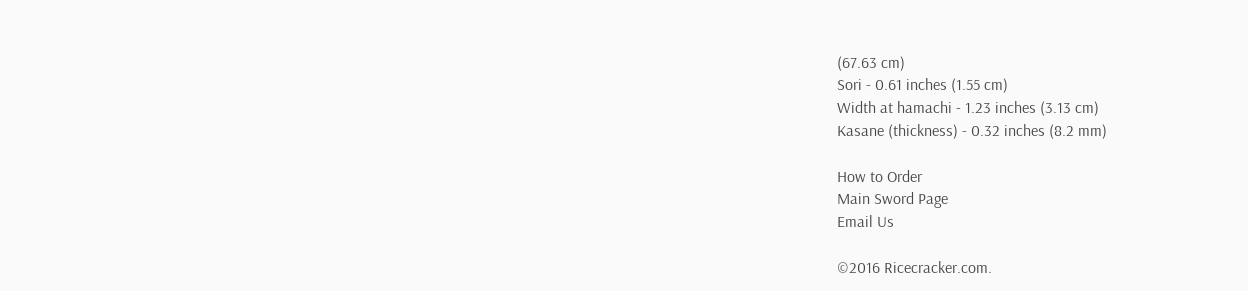(67.63 cm)
Sori - 0.61 inches (1.55 cm)
Width at hamachi - 1.23 inches (3.13 cm)
Kasane (thickness) - 0.32 inches (8.2 mm)

How to Order
Main Sword Page
Email Us

©2016 Ricecracker.com.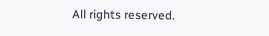All rights reserved.